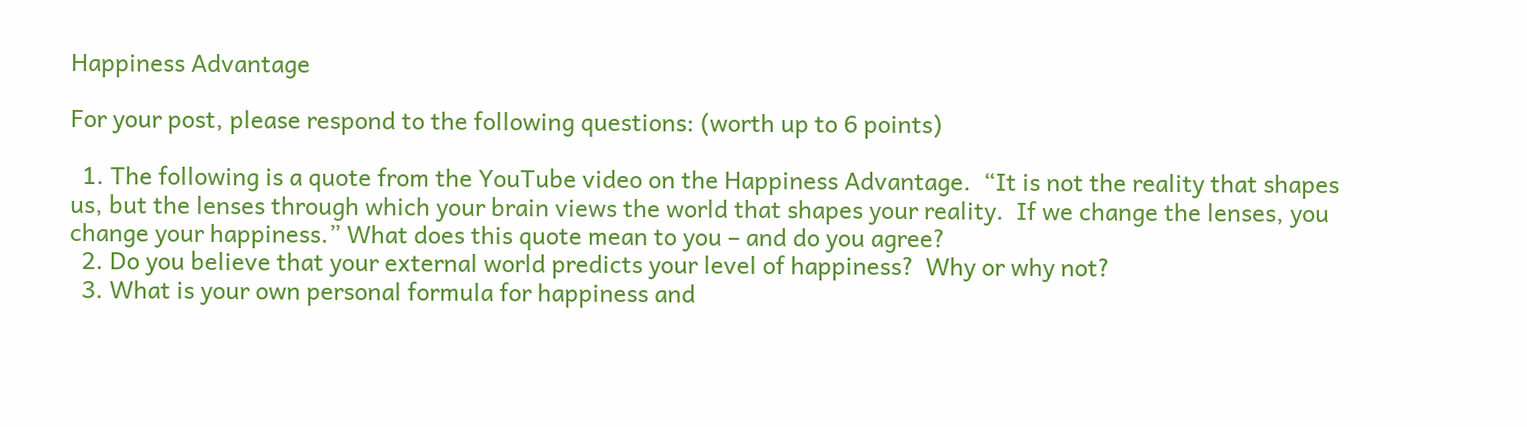Happiness Advantage

For your post, please respond to the following questions: (worth up to 6 points)

  1. The following is a quote from the YouTube video on the Happiness Advantage.  “It is not the reality that shapes us, but the lenses through which your brain views the world that shapes your reality.  If we change the lenses, you change your happiness.” What does this quote mean to you – and do you agree?
  2. Do you believe that your external world predicts your level of happiness?  Why or why not?
  3. What is your own personal formula for happiness and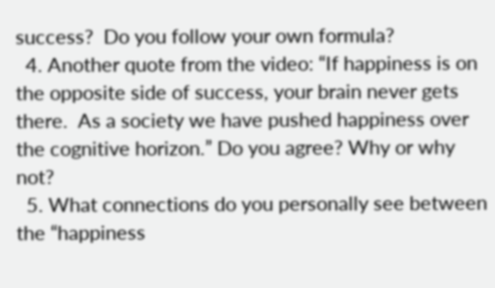success?  Do you follow your own formula?
  4. Another quote from the video: “If happiness is on the opposite side of success, your brain never gets there.  As a society we have pushed happiness over the cognitive horizon.” Do you agree? Why or why not?
  5. What connections do you personally see between the “happiness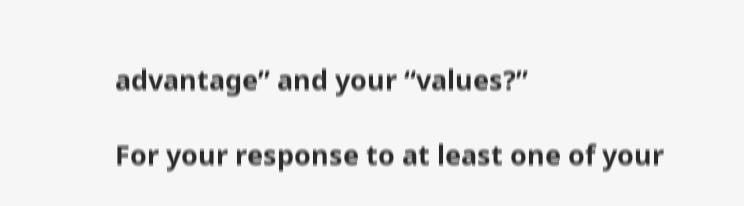advantage” and your “values?”

For your response to at least one of your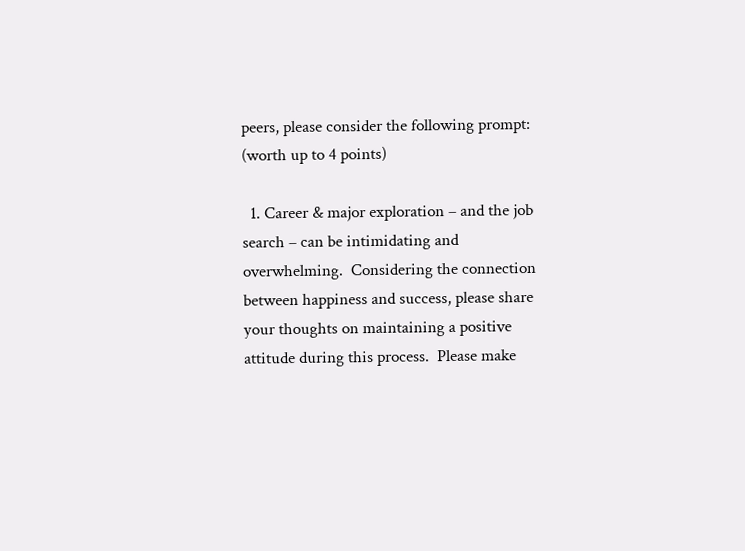peers, please consider the following prompt: (worth up to 4 points)

  1. Career & major exploration – and the job search – can be intimidating and overwhelming.  Considering the connection between happiness and success, please share your thoughts on maintaining a positive attitude during this process.  Please make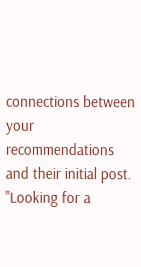connections between your recommendations and their initial post.
"Looking for a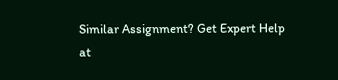Similar Assignment? Get Expert Help at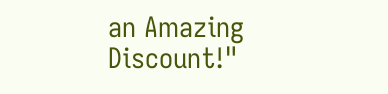an Amazing Discount!"